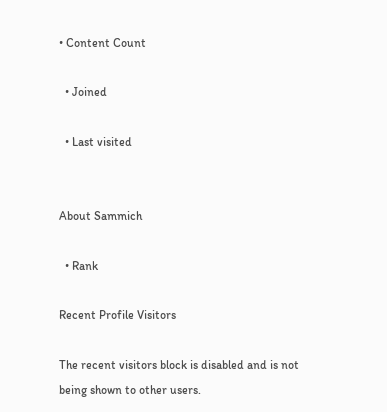• Content Count

  • Joined

  • Last visited


About Sammich

  • Rank

Recent Profile Visitors

The recent visitors block is disabled and is not being shown to other users.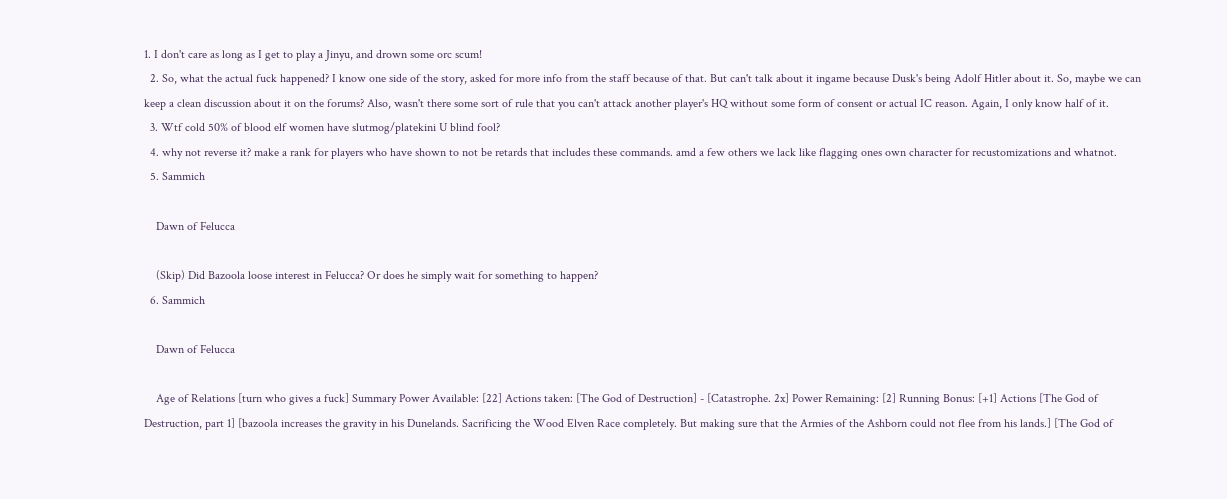1. I don't care as long as I get to play a Jinyu, and drown some orc scum!
  2. So, what the actual fuck happened? I know one side of the story, asked for more info from the staff because of that. But can't talk about it ingame because Dusk's being Adolf Hitler about it. So, maybe we can keep a clean discussion about it on the forums? Also, wasn't there some sort of rule that you can't attack another player's HQ without some form of consent or actual IC reason. Again, I only know half of it.
  3. Wtf cold 50% of blood elf women have slutmog/platekini U blind fool?
  4. why not reverse it? make a rank for players who have shown to not be retards that includes these commands. amd a few others we lack like flagging ones own character for recustomizations and whatnot.
  5. Sammich

    Dawn of Felucca

    (Skip) Did Bazoola loose interest in Felucca? Or does he simply wait for something to happen?
  6. Sammich

    Dawn of Felucca

    Age of Relations [turn who gives a fuck] Summary Power Available: [22] Actions taken: [The God of Destruction] - [Catastrophe. 2x] Power Remaining: [2] Running Bonus: [+1] Actions [The God of Destruction, part 1] [bazoola increases the gravity in his Dunelands. Sacrificing the Wood Elven Race completely. But making sure that the Armies of the Ashborn could not flee from his lands.] [The God of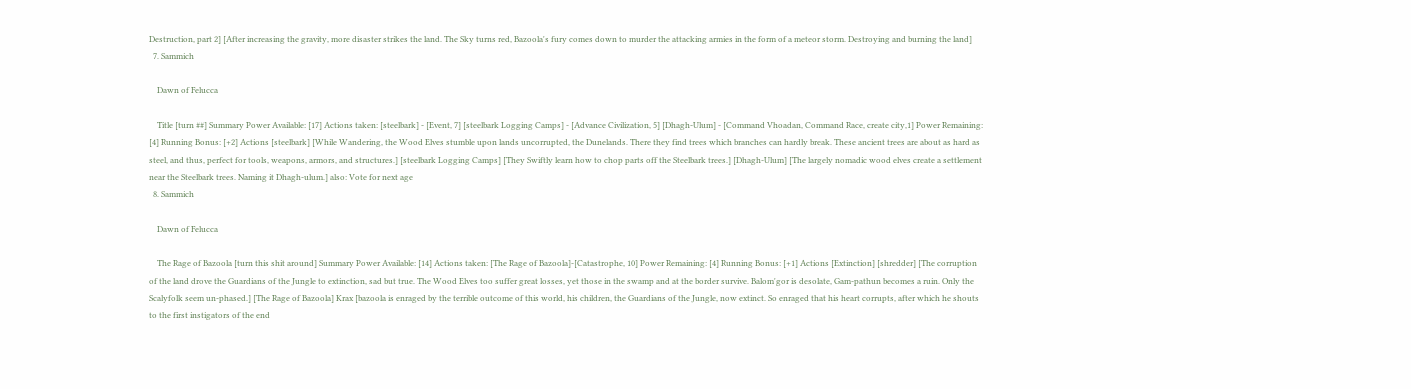Destruction, part 2] [After increasing the gravity, more disaster strikes the land. The Sky turns red, Bazoola's fury comes down to murder the attacking armies in the form of a meteor storm. Destroying and burning the land]
  7. Sammich

    Dawn of Felucca

    Title [turn ##] Summary Power Available: [17] Actions taken: [steelbark] - [Event, 7] [steelbark Logging Camps] - [Advance Civilization, 5] [Dhagh-Ulum] - [Command Vhoadan, Command Race, create city,1] Power Remaining: [4] Running Bonus: [+2] Actions [steelbark] [While Wandering, the Wood Elves stumble upon lands uncorrupted, the Dunelands. There they find trees which branches can hardly break. These ancient trees are about as hard as steel, and thus, perfect for tools, weapons, armors, and structures.] [steelbark Logging Camps] [They Swiftly learn how to chop parts off the Steelbark trees.] [Dhagh-Ulum] [The largely nomadic wood elves create a settlement near the Steelbark trees. Naming it Dhagh-ulum.] also: Vote for next age
  8. Sammich

    Dawn of Felucca

    The Rage of Bazoola [turn this shit around] Summary Power Available: [14] Actions taken: [The Rage of Bazoola]-[Catastrophe, 10] Power Remaining: [4] Running Bonus: [+1] Actions [Extinction] [shredder] [The corruption of the land drove the Guardians of the Jungle to extinction, sad but true. The Wood Elves too suffer great losses, yet those in the swamp and at the border survive. Balom'gor is desolate, Gam-pathun becomes a ruin. Only the Scalyfolk seem un-phased.] [The Rage of Bazoola] Krax [bazoola is enraged by the terrible outcome of this world, his children, the Guardians of the Jungle, now extinct. So enraged that his heart corrupts, after which he shouts to the first instigators of the end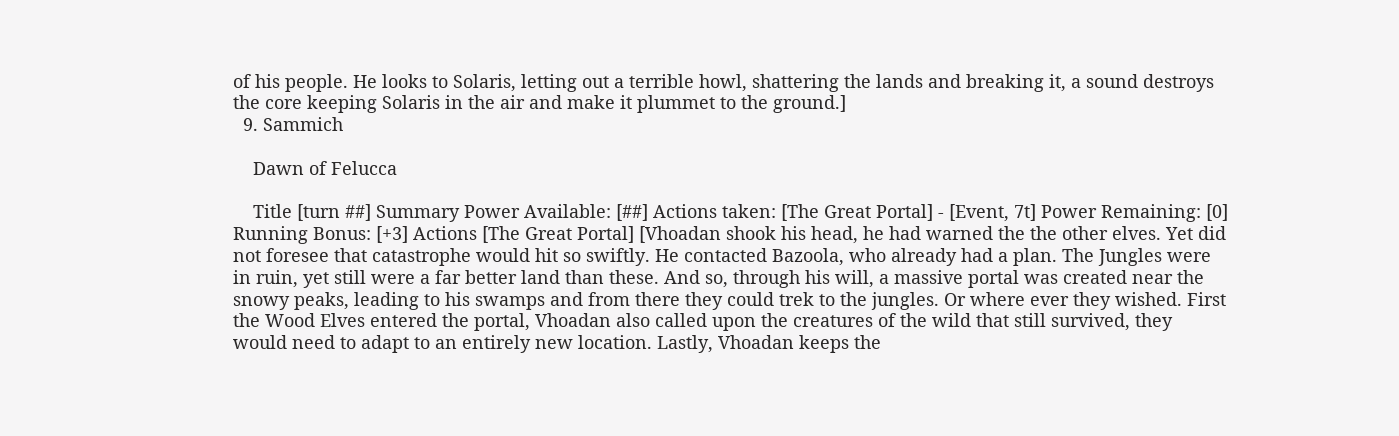of his people. He looks to Solaris, letting out a terrible howl, shattering the lands and breaking it, a sound destroys the core keeping Solaris in the air and make it plummet to the ground.]
  9. Sammich

    Dawn of Felucca

    Title [turn ##] Summary Power Available: [##] Actions taken: [The Great Portal] - [Event, 7t] Power Remaining: [0] Running Bonus: [+3] Actions [The Great Portal] [Vhoadan shook his head, he had warned the the other elves. Yet did not foresee that catastrophe would hit so swiftly. He contacted Bazoola, who already had a plan. The Jungles were in ruin, yet still were a far better land than these. And so, through his will, a massive portal was created near the snowy peaks, leading to his swamps and from there they could trek to the jungles. Or where ever they wished. First the Wood Elves entered the portal, Vhoadan also called upon the creatures of the wild that still survived, they would need to adapt to an entirely new location. Lastly, Vhoadan keeps the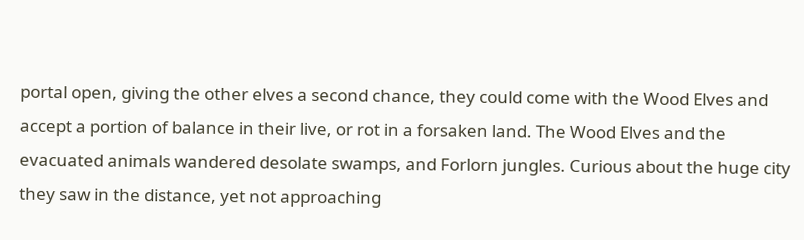portal open, giving the other elves a second chance, they could come with the Wood Elves and accept a portion of balance in their live, or rot in a forsaken land. The Wood Elves and the evacuated animals wandered desolate swamps, and Forlorn jungles. Curious about the huge city they saw in the distance, yet not approaching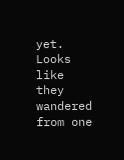yet. Looks like they wandered from one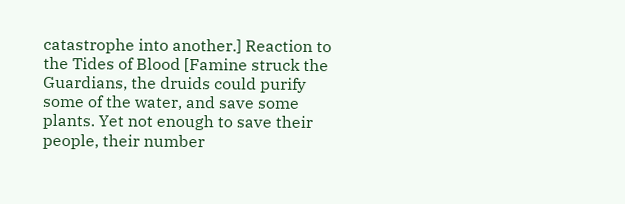catastrophe into another.] Reaction to the Tides of Blood [Famine struck the Guardians, the druids could purify some of the water, and save some plants. Yet not enough to save their people, their number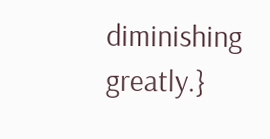diminishing greatly.}